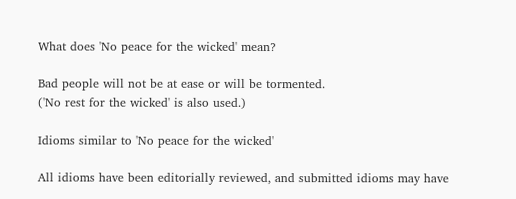What does 'No peace for the wicked' mean?

Bad people will not be at ease or will be tormented.
('No rest for the wicked' is also used.)

Idioms similar to 'No peace for the wicked'

All idioms have been editorially reviewed, and submitted idioms may have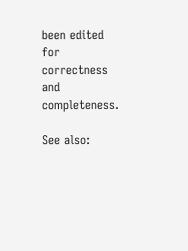been edited for correctness and completeness.

See also: